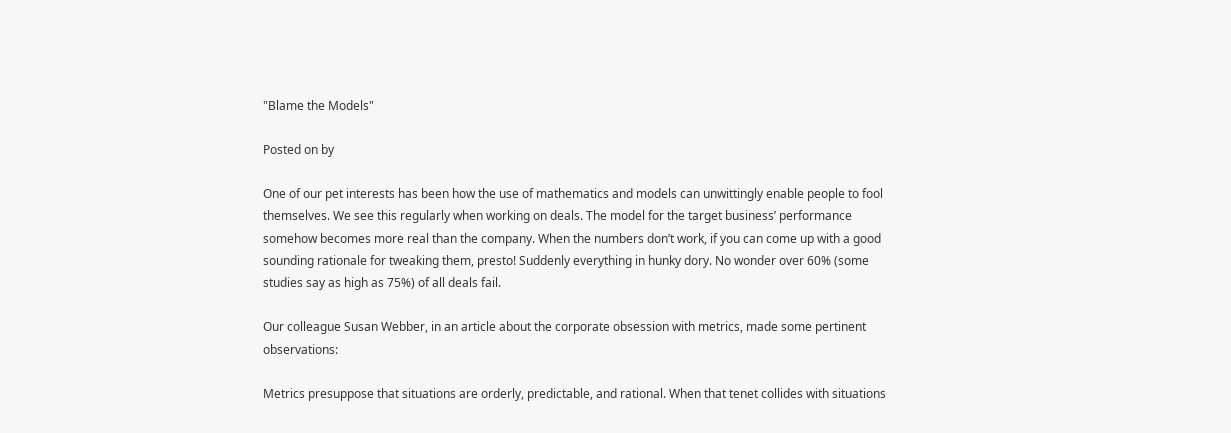"Blame the Models"

Posted on by

One of our pet interests has been how the use of mathematics and models can unwittingly enable people to fool themselves. We see this regularly when working on deals. The model for the target business’ performance somehow becomes more real than the company. When the numbers don’t work, if you can come up with a good sounding rationale for tweaking them, presto! Suddenly everything in hunky dory. No wonder over 60% (some studies say as high as 75%) of all deals fail.

Our colleague Susan Webber, in an article about the corporate obsession with metrics, made some pertinent observations:

Metrics presuppose that situations are orderly, predictable, and rational. When that tenet collides with situations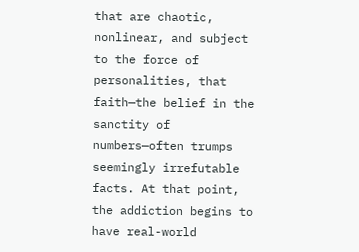that are chaotic, nonlinear, and subject to the force of personalities, that faith—the belief in the sanctity of numbers—often trumps seemingly irrefutable facts. At that point, the addiction begins to have real-world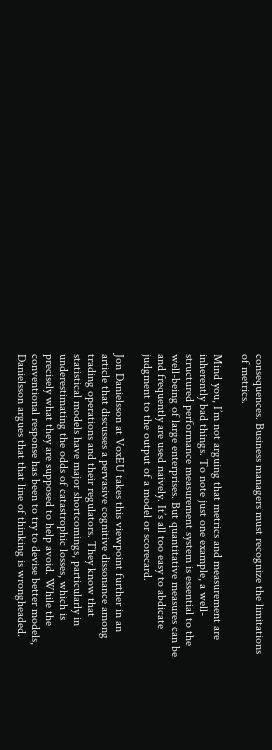consequences. Business managers must recognize the limitations of metrics.

Mind you, I’m not arguing that metrics and measurement are inherently bad things. To note just one example, a well-structured performance measurement system is essential to the well-being of large enterprises. But quantitative measures can be and frequently are used naively. It’s all too easy to abdicate judgment to the output of a model or scorecard.

Jon Danielsson at VoxEU takes this viewpoint further in an article that discusses a pervasive cognitive dissonance among trading operations and their regulators. They know that statistical models have major shortcomings, particularly in underestimating the odds of catastrophic losses, which is precisely what they are supposed to help avoid. While the conventional response has been to try to devise better models, Danielsson argues that that line of thinking is wrongheaded.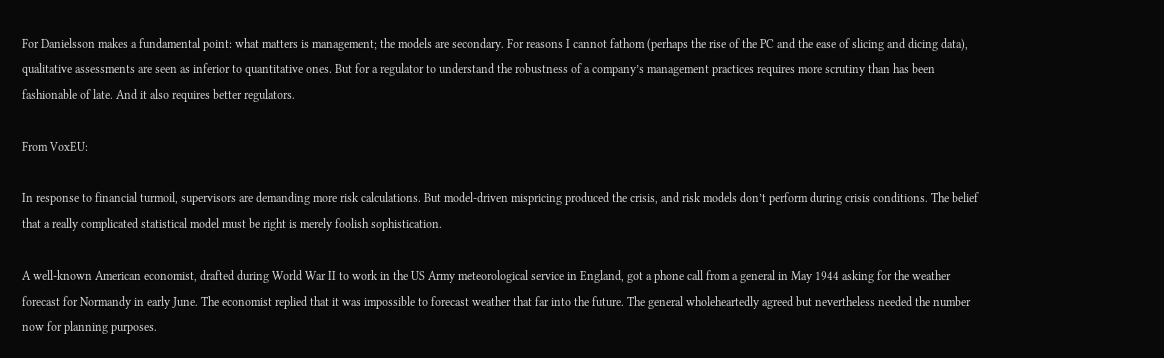For Danielsson makes a fundamental point: what matters is management; the models are secondary. For reasons I cannot fathom (perhaps the rise of the PC and the ease of slicing and dicing data), qualitative assessments are seen as inferior to quantitative ones. But for a regulator to understand the robustness of a company’s management practices requires more scrutiny than has been fashionable of late. And it also requires better regulators.

From VoxEU:

In response to financial turmoil, supervisors are demanding more risk calculations. But model-driven mispricing produced the crisis, and risk models don’t perform during crisis conditions. The belief that a really complicated statistical model must be right is merely foolish sophistication.

A well-known American economist, drafted during World War II to work in the US Army meteorological service in England, got a phone call from a general in May 1944 asking for the weather forecast for Normandy in early June. The economist replied that it was impossible to forecast weather that far into the future. The general wholeheartedly agreed but nevertheless needed the number now for planning purposes.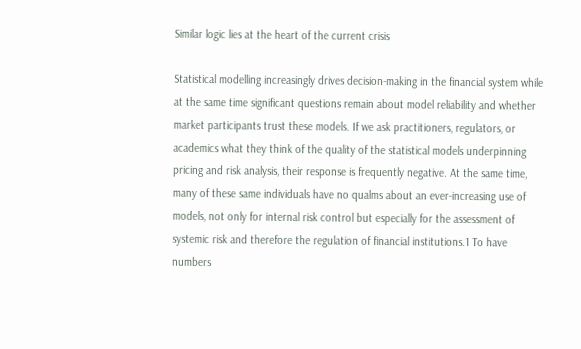Similar logic lies at the heart of the current crisis

Statistical modelling increasingly drives decision-making in the financial system while at the same time significant questions remain about model reliability and whether market participants trust these models. If we ask practitioners, regulators, or academics what they think of the quality of the statistical models underpinning pricing and risk analysis, their response is frequently negative. At the same time, many of these same individuals have no qualms about an ever-increasing use of models, not only for internal risk control but especially for the assessment of systemic risk and therefore the regulation of financial institutions.1 To have numbers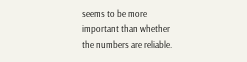seems to be more important than whether the numbers are reliable.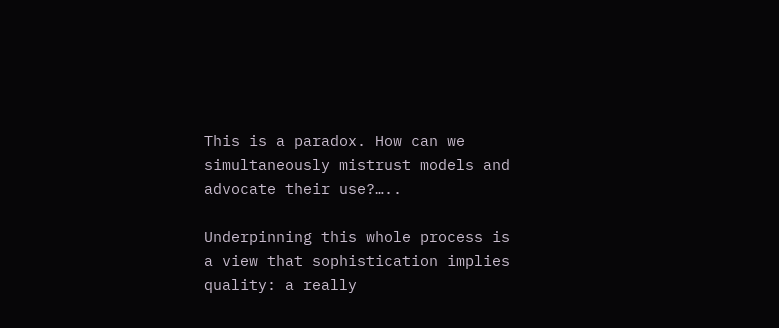This is a paradox. How can we simultaneously mistrust models and advocate their use?…..

Underpinning this whole process is a view that sophistication implies quality: a really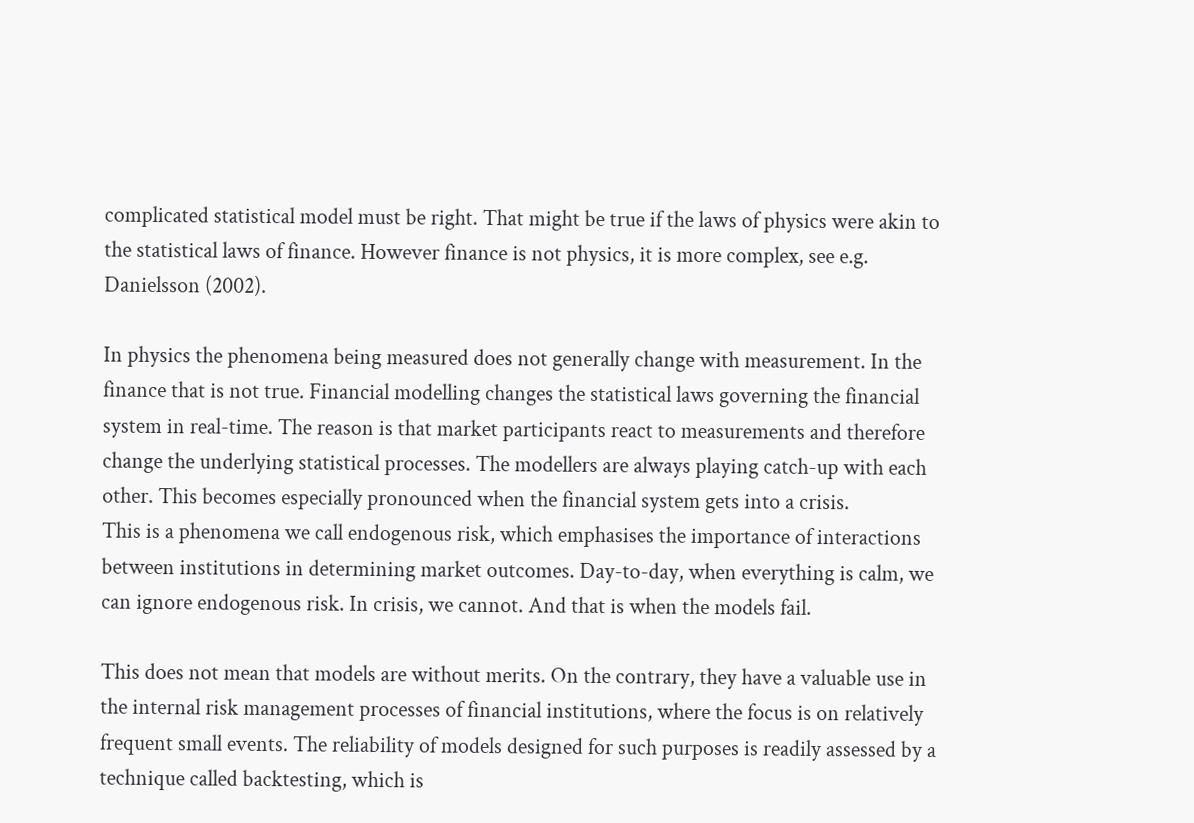complicated statistical model must be right. That might be true if the laws of physics were akin to the statistical laws of finance. However finance is not physics, it is more complex, see e.g. Danielsson (2002).

In physics the phenomena being measured does not generally change with measurement. In the finance that is not true. Financial modelling changes the statistical laws governing the financial system in real-time. The reason is that market participants react to measurements and therefore change the underlying statistical processes. The modellers are always playing catch-up with each other. This becomes especially pronounced when the financial system gets into a crisis.
This is a phenomena we call endogenous risk, which emphasises the importance of interactions between institutions in determining market outcomes. Day-to-day, when everything is calm, we can ignore endogenous risk. In crisis, we cannot. And that is when the models fail.

This does not mean that models are without merits. On the contrary, they have a valuable use in the internal risk management processes of financial institutions, where the focus is on relatively frequent small events. The reliability of models designed for such purposes is readily assessed by a technique called backtesting, which is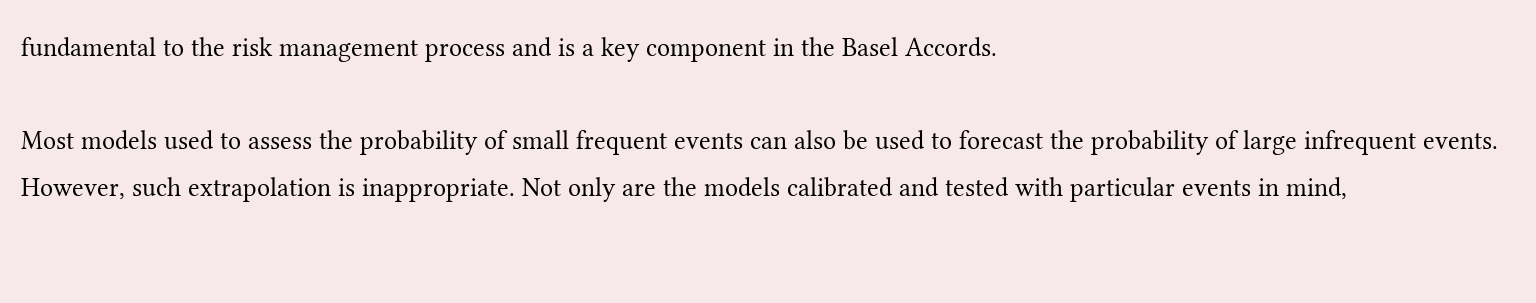fundamental to the risk management process and is a key component in the Basel Accords.

Most models used to assess the probability of small frequent events can also be used to forecast the probability of large infrequent events. However, such extrapolation is inappropriate. Not only are the models calibrated and tested with particular events in mind,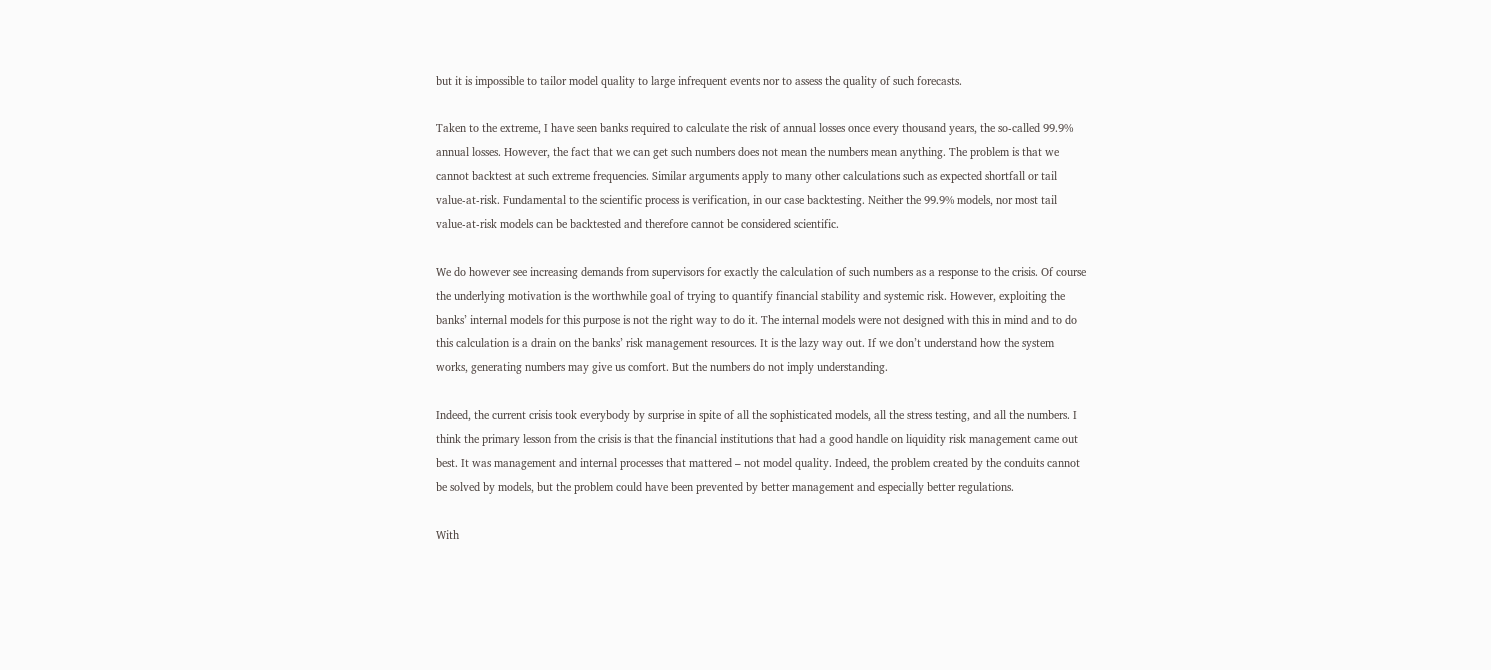but it is impossible to tailor model quality to large infrequent events nor to assess the quality of such forecasts.

Taken to the extreme, I have seen banks required to calculate the risk of annual losses once every thousand years, the so-called 99.9% annual losses. However, the fact that we can get such numbers does not mean the numbers mean anything. The problem is that we cannot backtest at such extreme frequencies. Similar arguments apply to many other calculations such as expected shortfall or tail value-at-risk. Fundamental to the scientific process is verification, in our case backtesting. Neither the 99.9% models, nor most tail value-at-risk models can be backtested and therefore cannot be considered scientific.

We do however see increasing demands from supervisors for exactly the calculation of such numbers as a response to the crisis. Of course the underlying motivation is the worthwhile goal of trying to quantify financial stability and systemic risk. However, exploiting the banks’ internal models for this purpose is not the right way to do it. The internal models were not designed with this in mind and to do this calculation is a drain on the banks’ risk management resources. It is the lazy way out. If we don’t understand how the system works, generating numbers may give us comfort. But the numbers do not imply understanding.

Indeed, the current crisis took everybody by surprise in spite of all the sophisticated models, all the stress testing, and all the numbers. I think the primary lesson from the crisis is that the financial institutions that had a good handle on liquidity risk management came out best. It was management and internal processes that mattered – not model quality. Indeed, the problem created by the conduits cannot be solved by models, but the problem could have been prevented by better management and especially better regulations.

With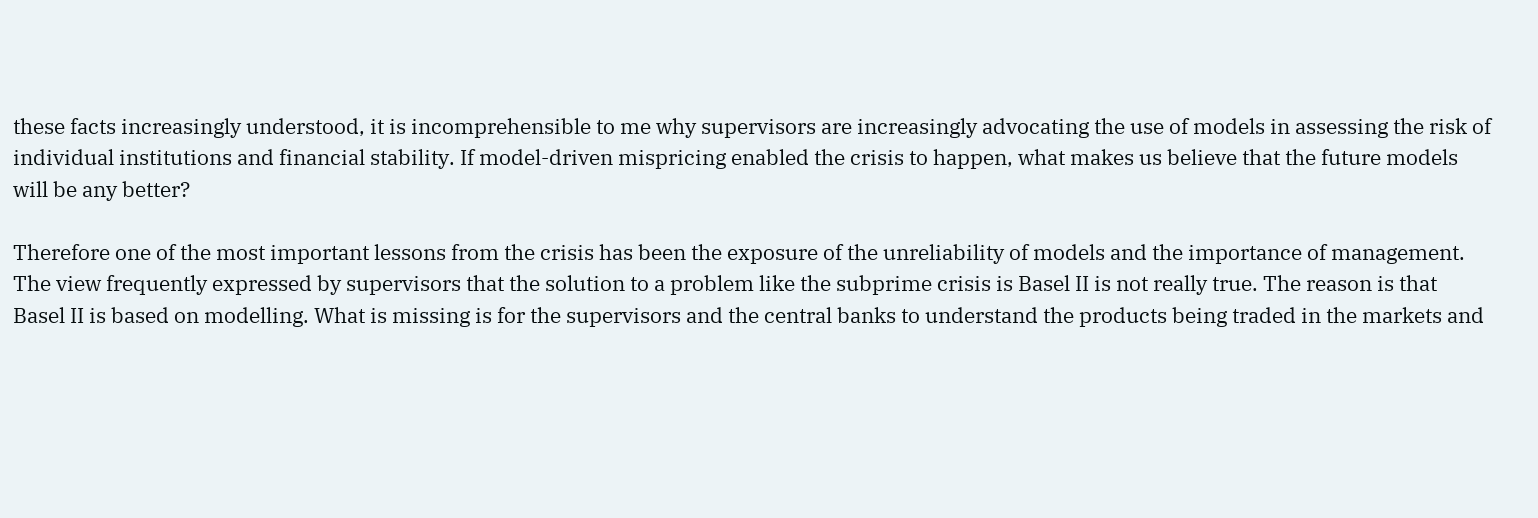these facts increasingly understood, it is incomprehensible to me why supervisors are increasingly advocating the use of models in assessing the risk of individual institutions and financial stability. If model-driven mispricing enabled the crisis to happen, what makes us believe that the future models will be any better?

Therefore one of the most important lessons from the crisis has been the exposure of the unreliability of models and the importance of management. The view frequently expressed by supervisors that the solution to a problem like the subprime crisis is Basel II is not really true. The reason is that Basel II is based on modelling. What is missing is for the supervisors and the central banks to understand the products being traded in the markets and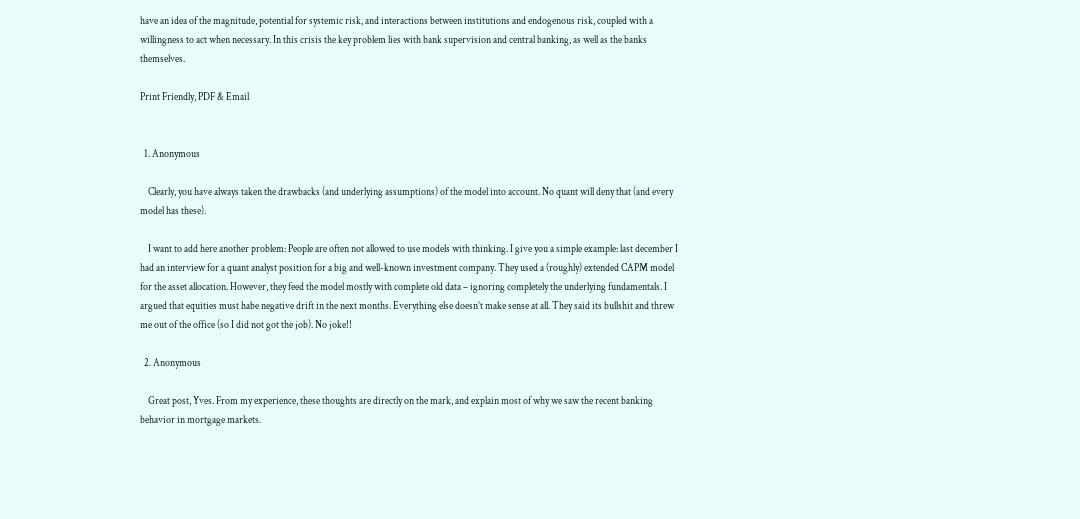have an idea of the magnitude, potential for systemic risk, and interactions between institutions and endogenous risk, coupled with a willingness to act when necessary. In this crisis the key problem lies with bank supervision and central banking, as well as the banks themselves.

Print Friendly, PDF & Email


  1. Anonymous

    Clearly, you have always taken the drawbacks (and underlying assumptions) of the model into account. No quant will deny that (and every model has these).

    I want to add here another problem: People are often not allowed to use models with thinking. I give you a simple example: last december I had an interview for a quant analyst position for a big and well-known investment company. They used a (roughly) extended CAPM model for the asset allocation. However, they feed the model mostly with complete old data – ignoring completely the underlying fundamentals. I argued that equities must habe negative drift in the next months. Everything else doesn’t make sense at all. They said its bullshit and threw me out of the office (so I did not got the job). No joke!!

  2. Anonymous

    Great post, Yves. From my experience, these thoughts are directly on the mark, and explain most of why we saw the recent banking behavior in mortgage markets.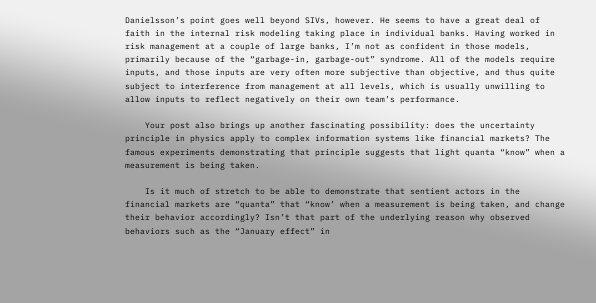Danielsson’s point goes well beyond SIVs, however. He seems to have a great deal of faith in the internal risk modeling taking place in individual banks. Having worked in risk management at a couple of large banks, I’m not as confident in those models, primarily because of the “garbage-in, garbage-out” syndrome. All of the models require inputs, and those inputs are very often more subjective than objective, and thus quite subject to interference from management at all levels, which is usually unwilling to allow inputs to reflect negatively on their own team’s performance.

    Your post also brings up another fascinating possibility: does the uncertainty principle in physics apply to complex information systems like financial markets? The famous experiments demonstrating that principle suggests that light quanta “know” when a measurement is being taken.

    Is it much of stretch to be able to demonstrate that sentient actors in the financial markets are “quanta” that “know’ when a measurement is being taken, and change their behavior accordingly? Isn’t that part of the underlying reason why observed behaviors such as the “January effect” in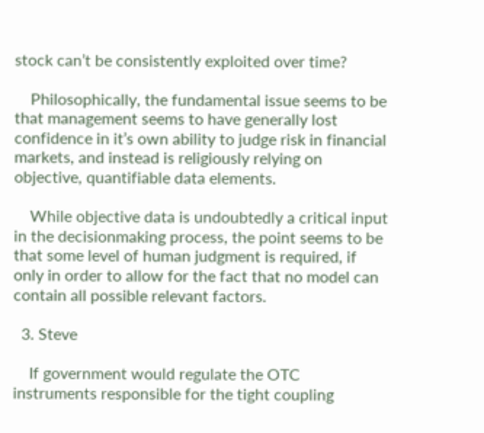stock can’t be consistently exploited over time?

    Philosophically, the fundamental issue seems to be that management seems to have generally lost confidence in it’s own ability to judge risk in financial markets, and instead is religiously relying on objective, quantifiable data elements.

    While objective data is undoubtedly a critical input in the decisionmaking process, the point seems to be that some level of human judgment is required, if only in order to allow for the fact that no model can contain all possible relevant factors.

  3. Steve

    If government would regulate the OTC instruments responsible for the tight coupling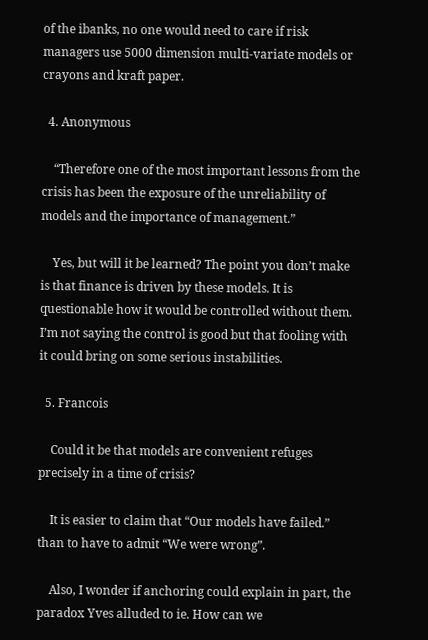of the ibanks, no one would need to care if risk managers use 5000 dimension multi-variate models or crayons and kraft paper.

  4. Anonymous

    “Therefore one of the most important lessons from the crisis has been the exposure of the unreliability of models and the importance of management.”

    Yes, but will it be learned? The point you don’t make is that finance is driven by these models. It is questionable how it would be controlled without them. I’m not saying the control is good but that fooling with it could bring on some serious instabilities.

  5. Francois

    Could it be that models are convenient refuges precisely in a time of crisis?

    It is easier to claim that “Our models have failed.” than to have to admit “We were wrong”.

    Also, I wonder if anchoring could explain in part, the paradox Yves alluded to ie. How can we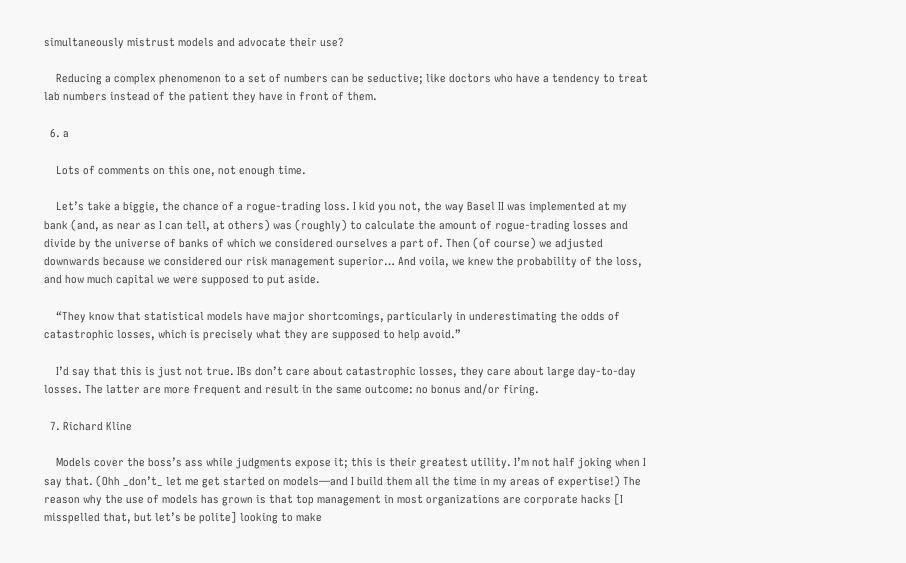simultaneously mistrust models and advocate their use?

    Reducing a complex phenomenon to a set of numbers can be seductive; like doctors who have a tendency to treat lab numbers instead of the patient they have in front of them.

  6. a

    Lots of comments on this one, not enough time.

    Let’s take a biggie, the chance of a rogue-trading loss. I kid you not, the way Basel II was implemented at my bank (and, as near as I can tell, at others) was (roughly) to calculate the amount of rogue-trading losses and divide by the universe of banks of which we considered ourselves a part of. Then (of course) we adjusted downwards because we considered our risk management superior… And voila, we knew the probability of the loss, and how much capital we were supposed to put aside.

    “They know that statistical models have major shortcomings, particularly in underestimating the odds of catastrophic losses, which is precisely what they are supposed to help avoid.”

    I’d say that this is just not true. IBs don’t care about catastrophic losses, they care about large day-to-day losses. The latter are more frequent and result in the same outcome: no bonus and/or firing.

  7. Richard Kline

    Models cover the boss’s ass while judgments expose it; this is their greatest utility. I’m not half joking when I say that. (Ohh _don’t_ let me get started on models—and I build them all the time in my areas of expertise!) The reason why the use of models has grown is that top management in most organizations are corporate hacks [I misspelled that, but let’s be polite] looking to make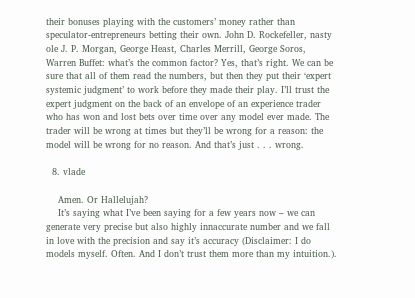their bonuses playing with the customers’ money rather than speculator-entrepreneurs betting their own. John D. Rockefeller, nasty ole J. P. Morgan, George Heast, Charles Merrill, George Soros, Warren Buffet: what’s the common factor? Yes, that’s right. We can be sure that all of them read the numbers, but then they put their ‘expert systemic judgment’ to work before they made their play. I’ll trust the expert judgment on the back of an envelope of an experience trader who has won and lost bets over time over any model ever made. The trader will be wrong at times but they’ll be wrong for a reason: the model will be wrong for no reason. And that’s just . . . wrong.

  8. vlade

    Amen. Or Hallelujah?
    It’s saying what I’ve been saying for a few years now – we can generate very precise but also highly innaccurate number and we fall in love with the precision and say it’s accuracy (Disclaimer: I do models myself. Often. And I don’t trust them more than my intuition.).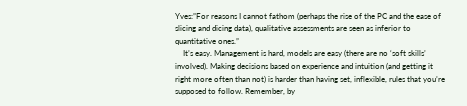Yves:”For reasons I cannot fathom (perhaps the rise of the PC and the ease of slicing and dicing data), qualitative assessments are seen as inferior to quantitative ones.”
    It’s easy. Management is hard, models are easy (there are no ‘soft skills’ involved). Making decisions based on experience and intuition (and getting it right more often than not) is harder than having set, inflexible, rules that you’re supposed to follow. Remember, by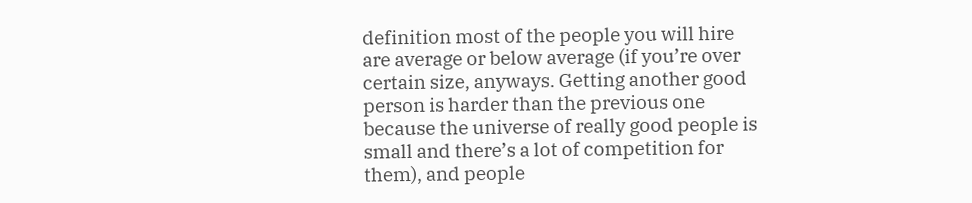definition most of the people you will hire are average or below average (if you’re over certain size, anyways. Getting another good person is harder than the previous one because the universe of really good people is small and there’s a lot of competition for them), and people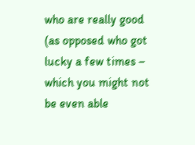who are really good (as opposed who got lucky a few times – which you might not be even able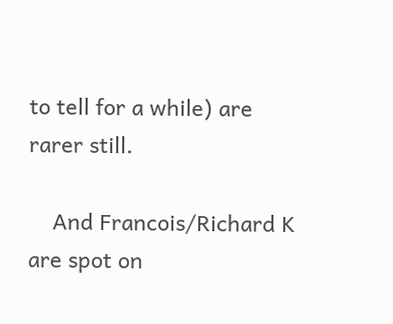to tell for a while) are rarer still.

    And Francois/Richard K are spot on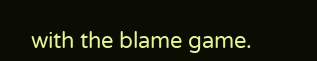with the blame game.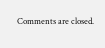Comments are closed.